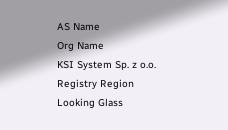AS Name
Org Name
KSI System Sp. z o.o.
Registry Region
Looking Glass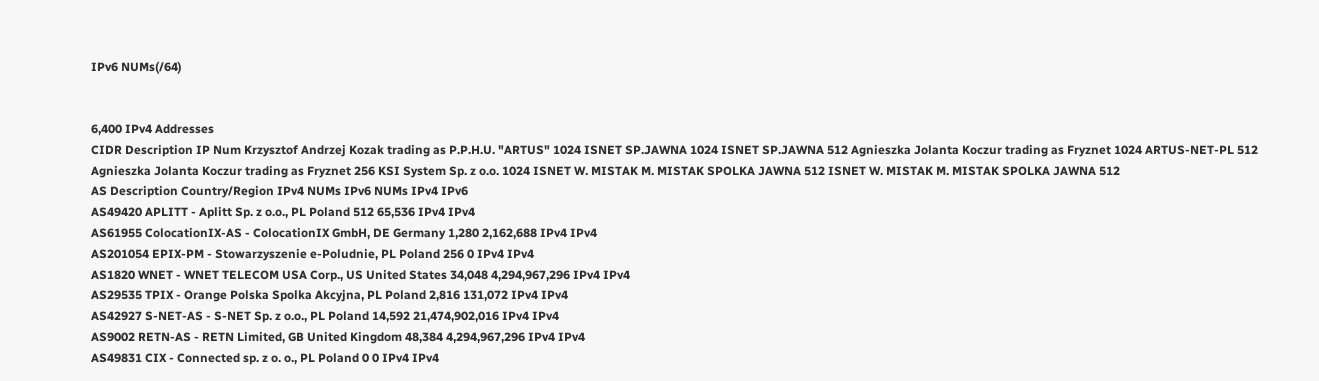IPv6 NUMs(/64)


6,400 IPv4 Addresses
CIDR Description IP Num Krzysztof Andrzej Kozak trading as P.P.H.U. "ARTUS" 1024 ISNET SP.JAWNA 1024 ISNET SP.JAWNA 512 Agnieszka Jolanta Koczur trading as Fryznet 1024 ARTUS-NET-PL 512 Agnieszka Jolanta Koczur trading as Fryznet 256 KSI System Sp. z o.o. 1024 ISNET W. MISTAK M. MISTAK SPOLKA JAWNA 512 ISNET W. MISTAK M. MISTAK SPOLKA JAWNA 512
AS Description Country/Region IPv4 NUMs IPv6 NUMs IPv4 IPv6
AS49420 APLITT - Aplitt Sp. z o.o., PL Poland 512 65,536 IPv4 IPv4
AS61955 ColocationIX-AS - ColocationIX GmbH, DE Germany 1,280 2,162,688 IPv4 IPv4
AS201054 EPIX-PM - Stowarzyszenie e-Poludnie, PL Poland 256 0 IPv4 IPv4
AS1820 WNET - WNET TELECOM USA Corp., US United States 34,048 4,294,967,296 IPv4 IPv4
AS29535 TPIX - Orange Polska Spolka Akcyjna, PL Poland 2,816 131,072 IPv4 IPv4
AS42927 S-NET-AS - S-NET Sp. z o.o., PL Poland 14,592 21,474,902,016 IPv4 IPv4
AS9002 RETN-AS - RETN Limited, GB United Kingdom 48,384 4,294,967,296 IPv4 IPv4
AS49831 CIX - Connected sp. z o. o., PL Poland 0 0 IPv4 IPv4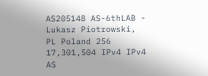AS205148 AS-6thLAB - Lukasz Piotrowski, PL Poland 256 17,301,504 IPv4 IPv4
AS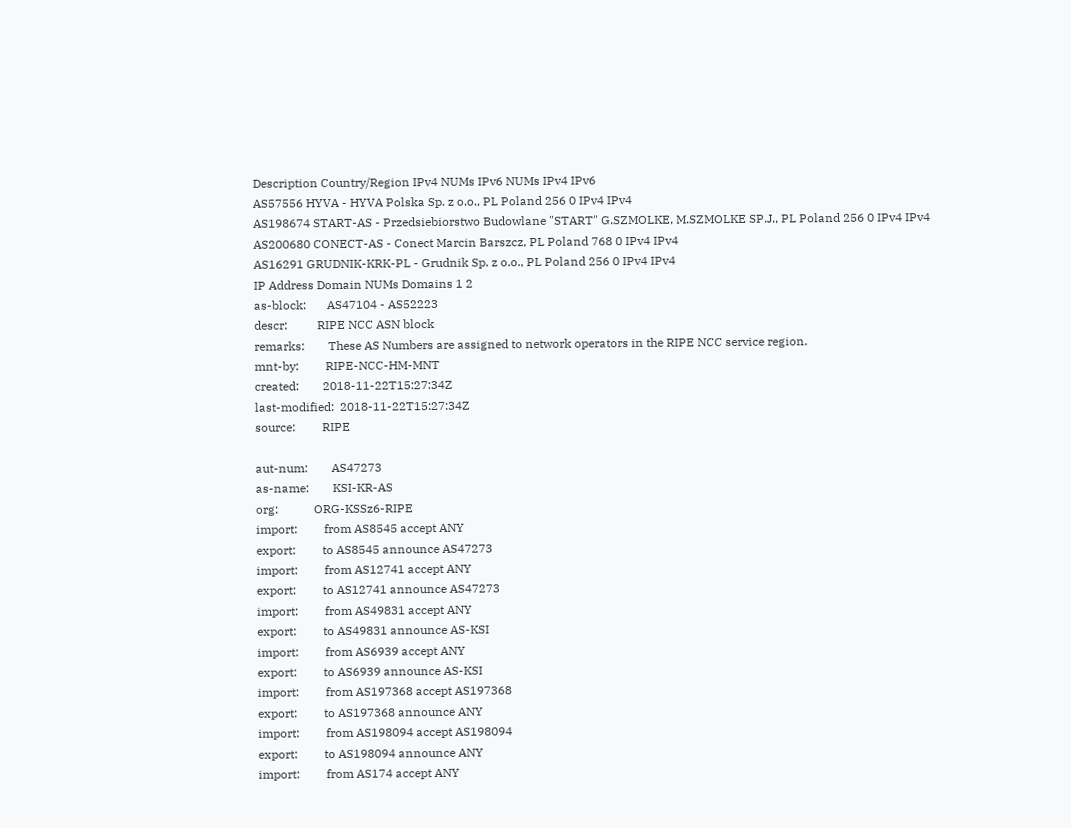Description Country/Region IPv4 NUMs IPv6 NUMs IPv4 IPv6
AS57556 HYVA - HYVA Polska Sp. z o.o., PL Poland 256 0 IPv4 IPv4
AS198674 START-AS - Przedsiebiorstwo Budowlane "START" G.SZMOLKE, M.SZMOLKE SP.J., PL Poland 256 0 IPv4 IPv4
AS200680 CONECT-AS - Conect Marcin Barszcz, PL Poland 768 0 IPv4 IPv4
AS16291 GRUDNIK-KRK-PL - Grudnik Sp. z o.o., PL Poland 256 0 IPv4 IPv4
IP Address Domain NUMs Domains 1 2
as-block:       AS47104 - AS52223
descr:          RIPE NCC ASN block
remarks:        These AS Numbers are assigned to network operators in the RIPE NCC service region.
mnt-by:         RIPE-NCC-HM-MNT
created:        2018-11-22T15:27:34Z
last-modified:  2018-11-22T15:27:34Z
source:         RIPE

aut-num:        AS47273
as-name:        KSI-KR-AS
org:            ORG-KSSz6-RIPE
import:         from AS8545 accept ANY
export:         to AS8545 announce AS47273
import:         from AS12741 accept ANY
export:         to AS12741 announce AS47273
import:         from AS49831 accept ANY
export:         to AS49831 announce AS-KSI
import:         from AS6939 accept ANY
export:         to AS6939 announce AS-KSI
import:         from AS197368 accept AS197368
export:         to AS197368 announce ANY
import:         from AS198094 accept AS198094
export:         to AS198094 announce ANY
import:         from AS174 accept ANY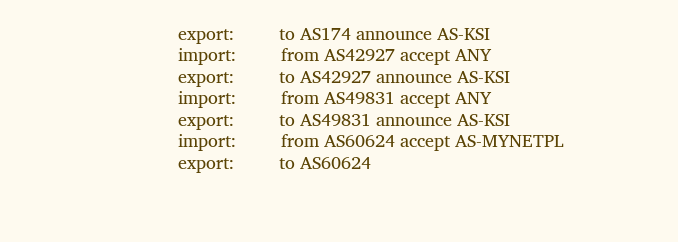export:         to AS174 announce AS-KSI
import:         from AS42927 accept ANY
export:         to AS42927 announce AS-KSI
import:         from AS49831 accept ANY
export:         to AS49831 announce AS-KSI
import:         from AS60624 accept AS-MYNETPL
export:         to AS60624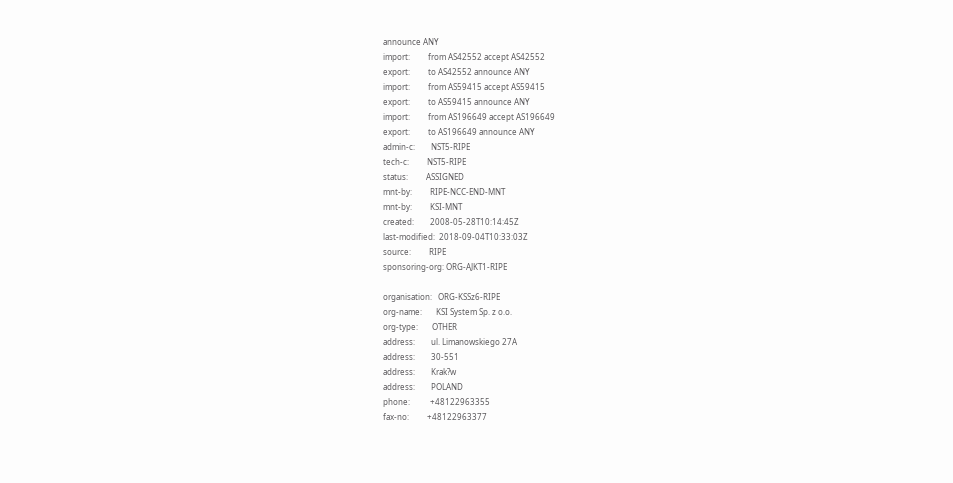announce ANY
import:         from AS42552 accept AS42552
export:         to AS42552 announce ANY
import:         from AS59415 accept AS59415
export:         to AS59415 announce ANY
import:         from AS196649 accept AS196649
export:         to AS196649 announce ANY
admin-c:        NST5-RIPE
tech-c:         NST5-RIPE
status:         ASSIGNED
mnt-by:         RIPE-NCC-END-MNT
mnt-by:         KSI-MNT
created:        2008-05-28T10:14:45Z
last-modified:  2018-09-04T10:33:03Z
source:         RIPE
sponsoring-org: ORG-AJKT1-RIPE

organisation:   ORG-KSSz6-RIPE
org-name:       KSI System Sp. z o.o.
org-type:       OTHER
address:        ul. Limanowskiego 27A
address:        30-551
address:        Krak?w
address:        POLAND
phone:          +48122963355
fax-no:         +48122963377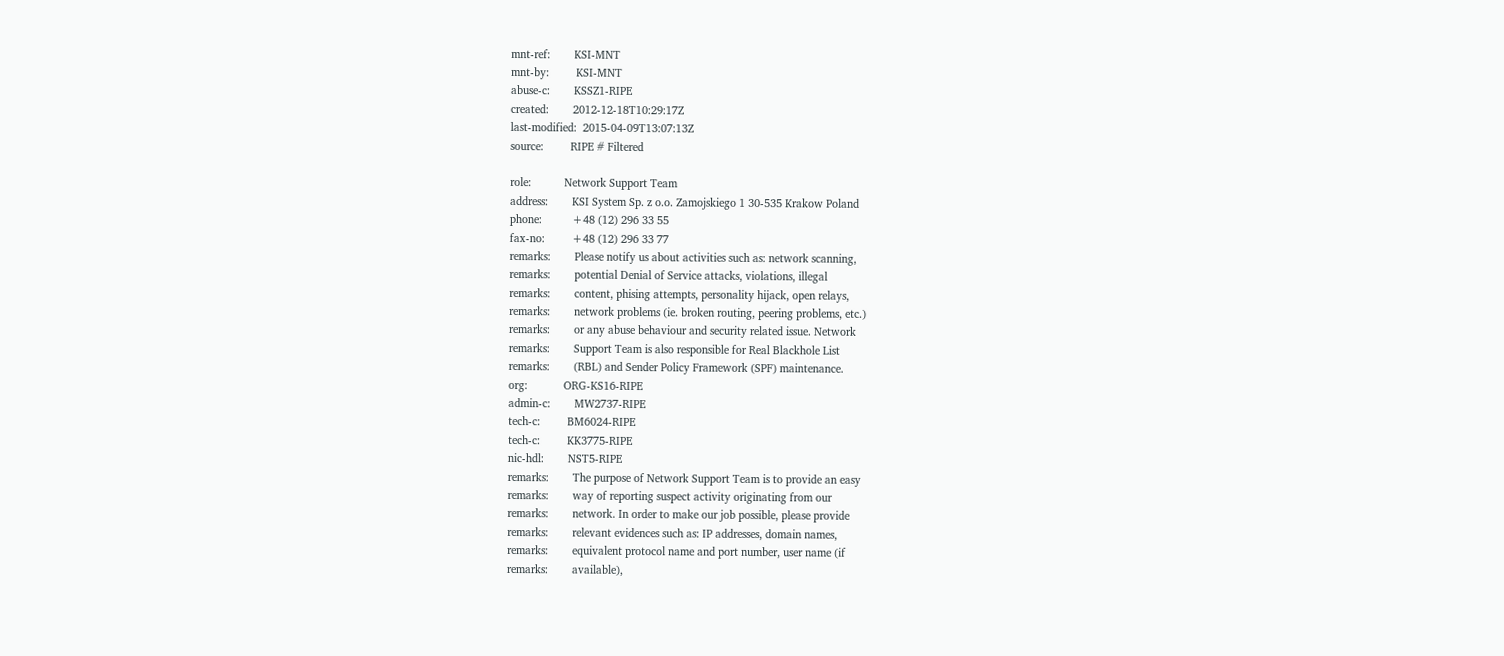mnt-ref:        KSI-MNT
mnt-by:         KSI-MNT
abuse-c:        KSSZ1-RIPE
created:        2012-12-18T10:29:17Z
last-modified:  2015-04-09T13:07:13Z
source:         RIPE # Filtered

role:           Network Support Team
address:        KSI System Sp. z o.o. Zamojskiego 1 30-535 Krakow Poland
phone:          +48 (12) 296 33 55
fax-no:         +48 (12) 296 33 77
remarks:        Please notify us about activities such as: network scanning,
remarks:        potential Denial of Service attacks, violations, illegal
remarks:        content, phising attempts, personality hijack, open relays,
remarks:        network problems (ie. broken routing, peering problems, etc.)
remarks:        or any abuse behaviour and security related issue. Network
remarks:        Support Team is also responsible for Real Blackhole List
remarks:        (RBL) and Sender Policy Framework (SPF) maintenance.
org:            ORG-KS16-RIPE
admin-c:        MW2737-RIPE
tech-c:         BM6024-RIPE
tech-c:         KK3775-RIPE
nic-hdl:        NST5-RIPE
remarks:        The purpose of Network Support Team is to provide an easy
remarks:        way of reporting suspect activity originating from our
remarks:        network. In order to make our job possible, please provide
remarks:        relevant evidences such as: IP addresses, domain names,
remarks:        equivalent protocol name and port number, user name (if
remarks:        available),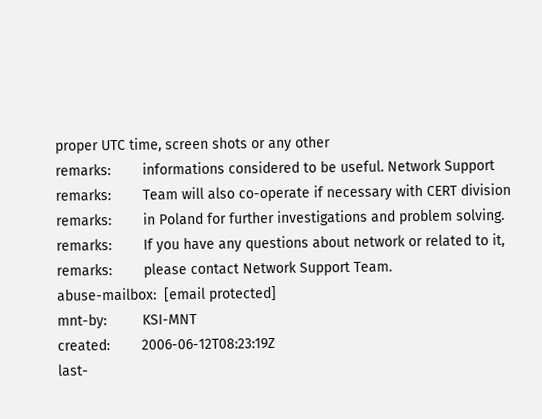proper UTC time, screen shots or any other
remarks:        informations considered to be useful. Network Support
remarks:        Team will also co-operate if necessary with CERT division
remarks:        in Poland for further investigations and problem solving.
remarks:        If you have any questions about network or related to it,
remarks:        please contact Network Support Team.
abuse-mailbox:  [email protected]
mnt-by:         KSI-MNT
created:        2006-06-12T08:23:19Z
last-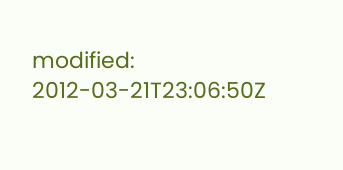modified:  2012-03-21T23:06:50Z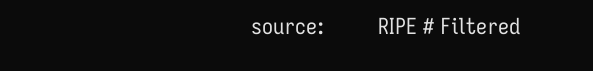source:         RIPE # Filtered